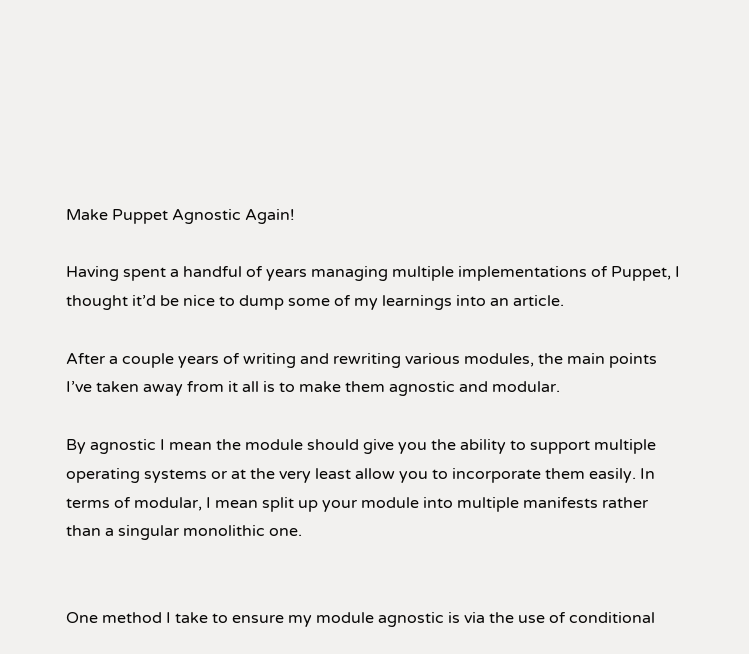Make Puppet Agnostic Again!

Having spent a handful of years managing multiple implementations of Puppet, I thought it’d be nice to dump some of my learnings into an article.

After a couple years of writing and rewriting various modules, the main points I’ve taken away from it all is to make them agnostic and modular.

By agnostic I mean the module should give you the ability to support multiple operating systems or at the very least allow you to incorporate them easily. In terms of modular, I mean split up your module into multiple manifests rather than a singular monolithic one.


One method I take to ensure my module agnostic is via the use of conditional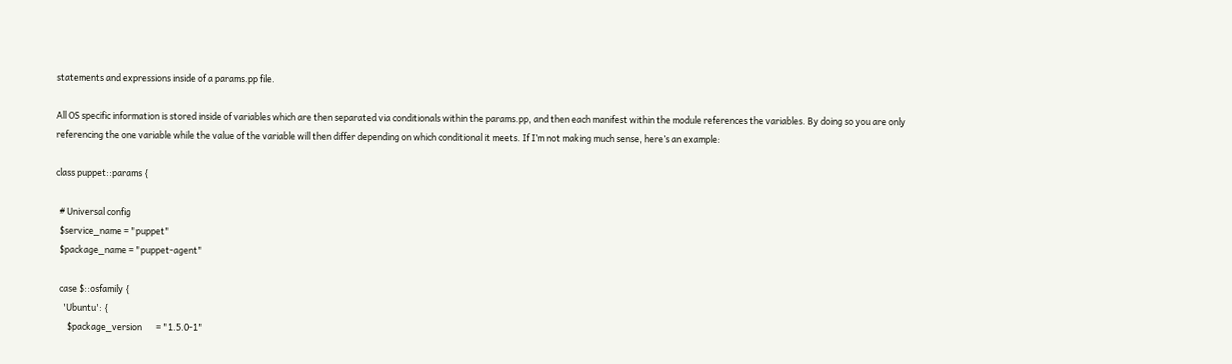statements and expressions inside of a params.pp file.

All OS specific information is stored inside of variables which are then separated via conditionals within the params.pp, and then each manifest within the module references the variables. By doing so you are only referencing the one variable while the value of the variable will then differ depending on which conditional it meets. If I’m not making much sense, here’s an example:

class puppet::params {

  # Universal config
  $service_name = "puppet"
  $package_name = "puppet-agent"

  case $::osfamily {
    'Ubuntu': {
      $package_version       = "1.5.0-1"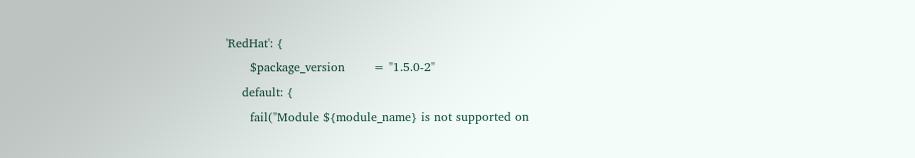'RedHat': {
      $package_version       = "1.5.0-2"
    default: {
      fail("Module ${module_name} is not supported on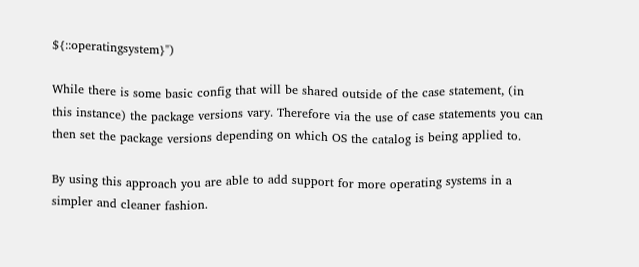${::operatingsystem}")

While there is some basic config that will be shared outside of the case statement, (in this instance) the package versions vary. Therefore via the use of case statements you can then set the package versions depending on which OS the catalog is being applied to.

By using this approach you are able to add support for more operating systems in a simpler and cleaner fashion.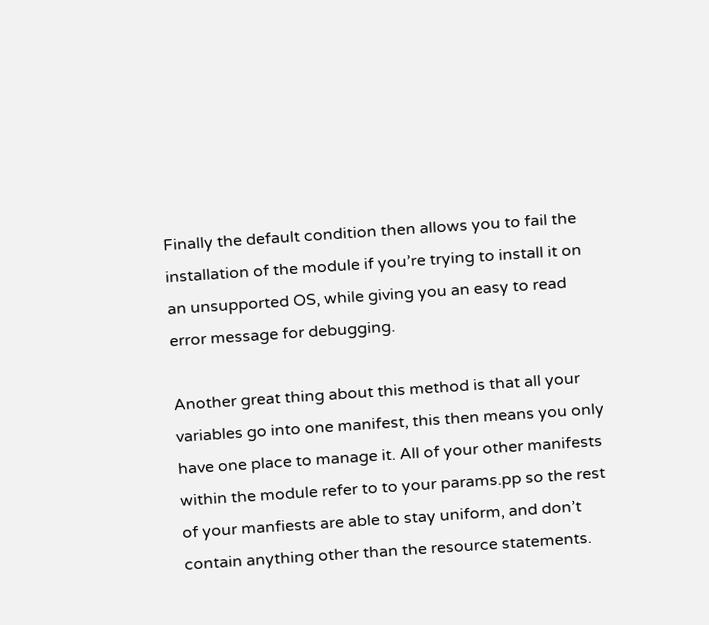Finally the default condition then allows you to fail the installation of the module if you’re trying to install it on an unsupported OS, while giving you an easy to read error message for debugging.

Another great thing about this method is that all your variables go into one manifest, this then means you only have one place to manage it. All of your other manifests within the module refer to to your params.pp so the rest of your manfiests are able to stay uniform, and don’t contain anything other than the resource statements.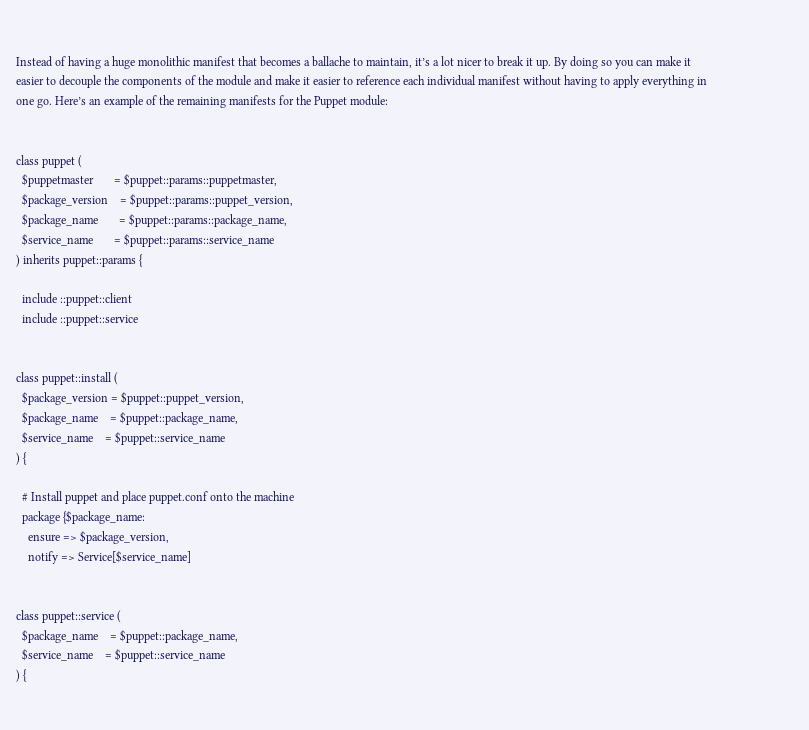Instead of having a huge monolithic manifest that becomes a ballache to maintain, it’s a lot nicer to break it up. By doing so you can make it easier to decouple the components of the module and make it easier to reference each individual manifest without having to apply everything in one go. Here’s an example of the remaining manifests for the Puppet module:


class puppet (
  $puppetmaster       = $puppet::params::puppetmaster,
  $package_version    = $puppet::params::puppet_version,
  $package_name       = $puppet::params::package_name,
  $service_name       = $puppet::params::service_name
) inherits puppet::params {

  include ::puppet::client
  include ::puppet::service


class puppet::install (
  $package_version = $puppet::puppet_version,
  $package_name    = $puppet::package_name,
  $service_name    = $puppet::service_name
) {

  # Install puppet and place puppet.conf onto the machine
  package {$package_name:
    ensure => $package_version,
    notify => Service[$service_name]


class puppet::service (
  $package_name    = $puppet::package_name,
  $service_name    = $puppet::service_name
) {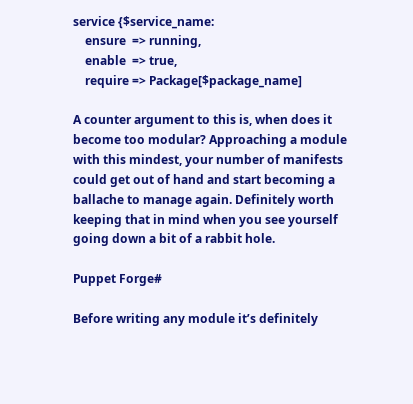service {$service_name:
    ensure  => running,
    enable  => true,
    require => Package[$package_name]

A counter argument to this is, when does it become too modular? Approaching a module with this mindest, your number of manifests could get out of hand and start becoming a ballache to manage again. Definitely worth keeping that in mind when you see yourself going down a bit of a rabbit hole.

Puppet Forge#

Before writing any module it’s definitely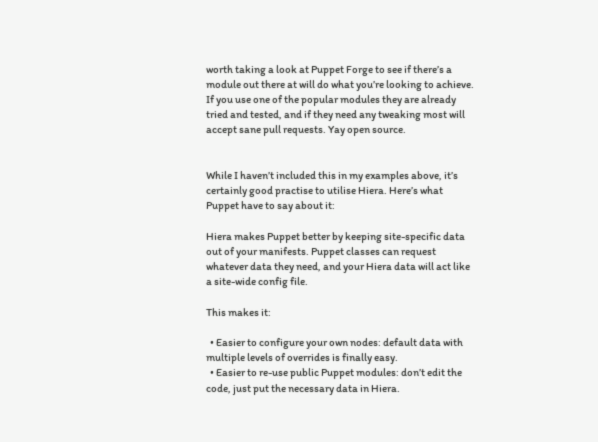worth taking a look at Puppet Forge to see if there’s a module out there at will do what you’re looking to achieve. If you use one of the popular modules they are already tried and tested, and if they need any tweaking most will accept sane pull requests. Yay open source.


While I haven’t included this in my examples above, it’s certainly good practise to utilise Hiera. Here’s what Puppet have to say about it:

Hiera makes Puppet better by keeping site-specific data out of your manifests. Puppet classes can request whatever data they need, and your Hiera data will act like a site-wide config file.

This makes it:

  • Easier to configure your own nodes: default data with multiple levels of overrides is finally easy.
  • Easier to re-use public Puppet modules: don’t edit the code, just put the necessary data in Hiera.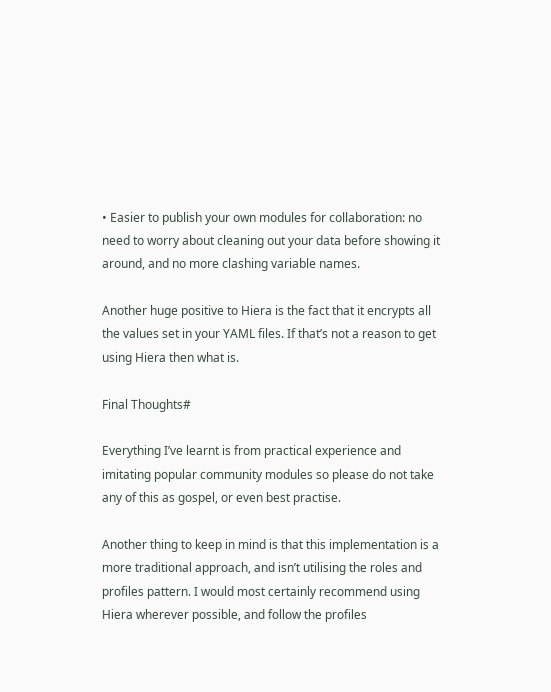• Easier to publish your own modules for collaboration: no need to worry about cleaning out your data before showing it around, and no more clashing variable names.

Another huge positive to Hiera is the fact that it encrypts all the values set in your YAML files. If that’s not a reason to get using Hiera then what is.

Final Thoughts#

Everything I’ve learnt is from practical experience and imitating popular community modules so please do not take any of this as gospel, or even best practise.

Another thing to keep in mind is that this implementation is a more traditional approach, and isn’t utilising the roles and profiles pattern. I would most certainly recommend using Hiera wherever possible, and follow the profiles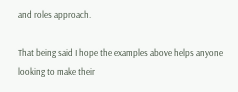and roles approach.

That being said I hope the examples above helps anyone looking to make their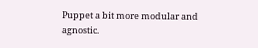Puppet a bit more modular and agnostic.